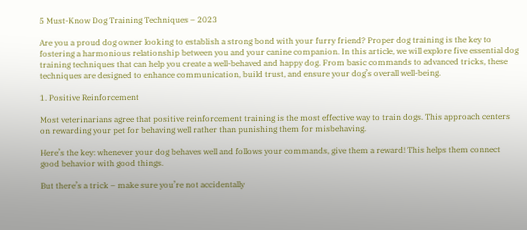5 Must-Know Dog Training Techniques – 2023

Are you a proud dog owner looking to establish a strong bond with your furry friend? Proper dog training is the key to fostering a harmonious relationship between you and your canine companion. In this article, we will explore five essential dog training techniques that can help you create a well-behaved and happy dog. From basic commands to advanced tricks, these techniques are designed to enhance communication, build trust, and ensure your dog’s overall well-being.

1. Positive Reinforcement

Most veterinarians agree that positive reinforcement training is the most effective way to train dogs. This approach centers on rewarding your pet for behaving well rather than punishing them for misbehaving.

Here’s the key: whenever your dog behaves well and follows your commands, give them a reward! This helps them connect good behavior with good things.

But there’s a trick – make sure you’re not accidentally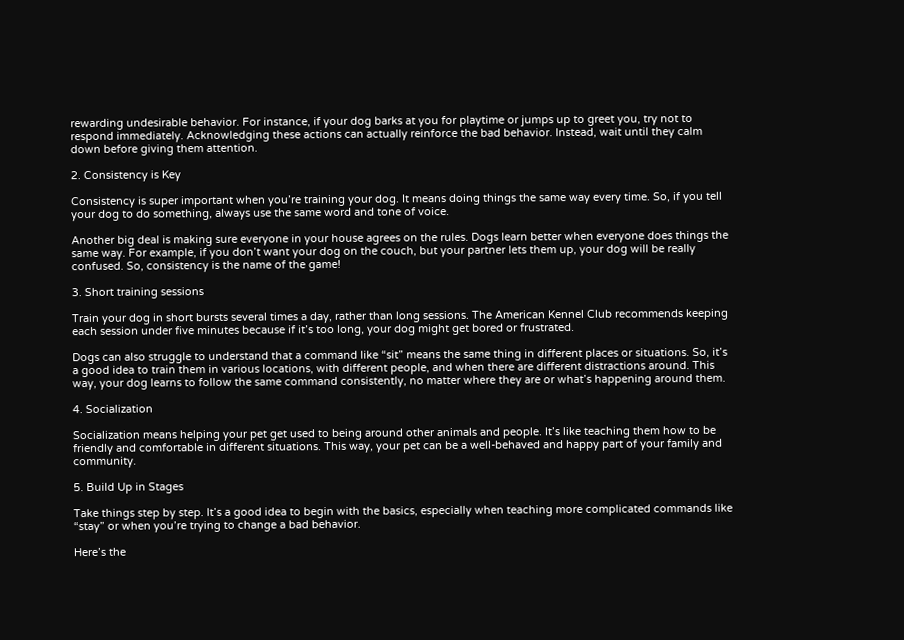rewarding undesirable behavior. For instance, if your dog barks at you for playtime or jumps up to greet you, try not to respond immediately. Acknowledging these actions can actually reinforce the bad behavior. Instead, wait until they calm down before giving them attention.

2. Consistency is Key

Consistency is super important when you’re training your dog. It means doing things the same way every time. So, if you tell your dog to do something, always use the same word and tone of voice.

Another big deal is making sure everyone in your house agrees on the rules. Dogs learn better when everyone does things the same way. For example, if you don’t want your dog on the couch, but your partner lets them up, your dog will be really confused. So, consistency is the name of the game!

3. Short training sessions

Train your dog in short bursts several times a day, rather than long sessions. The American Kennel Club recommends keeping each session under five minutes because if it’s too long, your dog might get bored or frustrated.

Dogs can also struggle to understand that a command like “sit” means the same thing in different places or situations. So, it’s a good idea to train them in various locations, with different people, and when there are different distractions around. This way, your dog learns to follow the same command consistently, no matter where they are or what’s happening around them.

4. Socialization

Socialization means helping your pet get used to being around other animals and people. It’s like teaching them how to be friendly and comfortable in different situations. This way, your pet can be a well-behaved and happy part of your family and community.

5. Build Up in Stages

Take things step by step. It’s a good idea to begin with the basics, especially when teaching more complicated commands like “stay” or when you’re trying to change a bad behavior.

Here’s the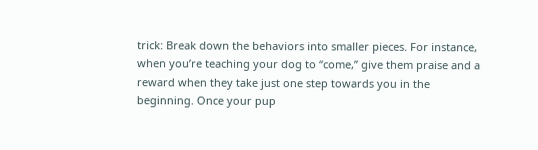trick: Break down the behaviors into smaller pieces. For instance, when you’re teaching your dog to “come,” give them praise and a reward when they take just one step towards you in the beginning. Once your pup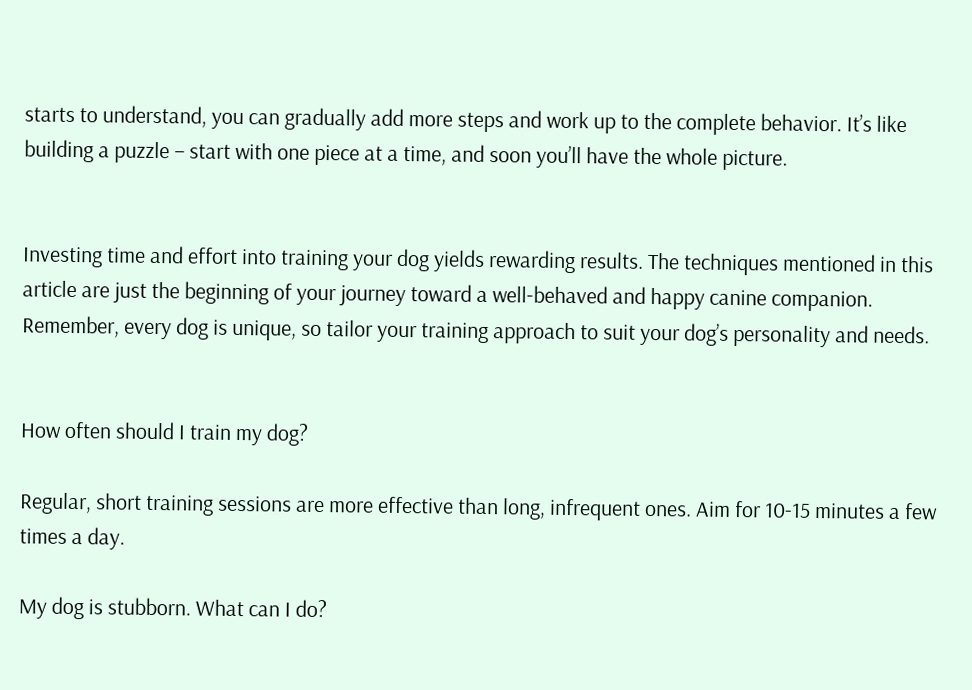starts to understand, you can gradually add more steps and work up to the complete behavior. It’s like building a puzzle – start with one piece at a time, and soon you’ll have the whole picture.


Investing time and effort into training your dog yields rewarding results. The techniques mentioned in this article are just the beginning of your journey toward a well-behaved and happy canine companion. Remember, every dog is unique, so tailor your training approach to suit your dog’s personality and needs.


How often should I train my dog?

Regular, short training sessions are more effective than long, infrequent ones. Aim for 10-15 minutes a few times a day.

My dog is stubborn. What can I do?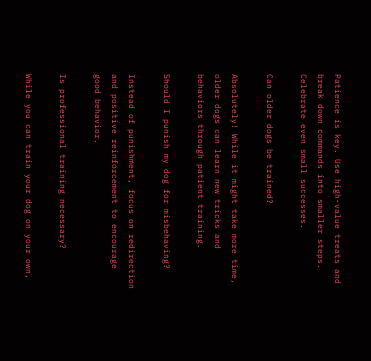Patience is key. Use high-value treats and break down commands into smaller steps. Celebrate even small successes.

Can older dogs be trained?

Absolutely! While it might take more time, older dogs can learn new tricks and behaviors through patient training.

Should I punish my dog for misbehaving?

Instead of punishment, focus on redirection and positive reinforcement to encourage good behavior.

Is professional training necessary?

While you can train your dog on your own,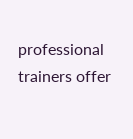professional trainers offer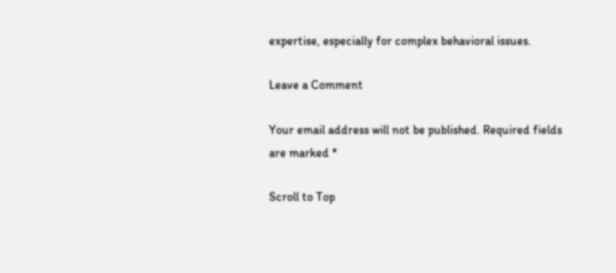expertise, especially for complex behavioral issues.

Leave a Comment

Your email address will not be published. Required fields are marked *

Scroll to Top